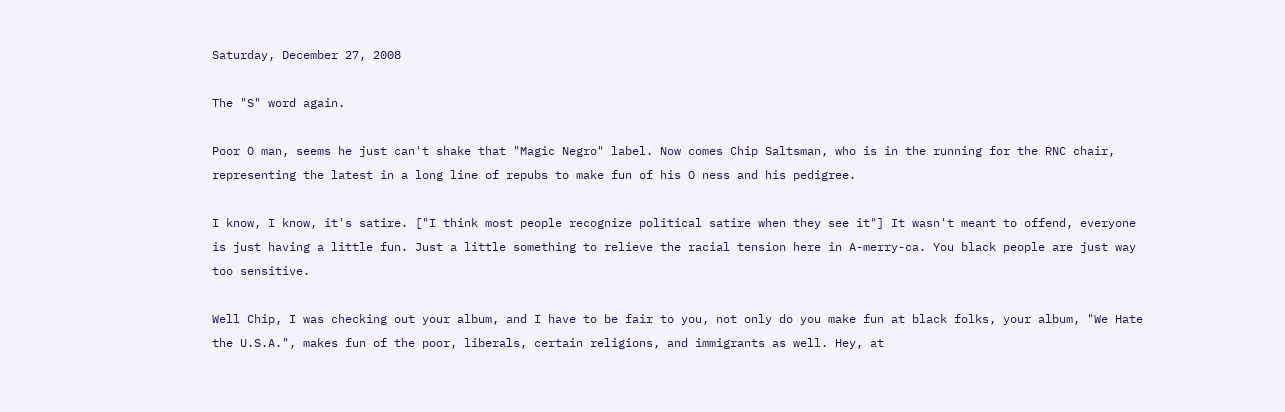Saturday, December 27, 2008

The "S" word again.

Poor O man, seems he just can't shake that "Magic Negro" label. Now comes Chip Saltsman, who is in the running for the RNC chair, representing the latest in a long line of repubs to make fun of his O ness and his pedigree.

I know, I know, it's satire. ["I think most people recognize political satire when they see it"] It wasn't meant to offend, everyone is just having a little fun. Just a little something to relieve the racial tension here in A-merry-ca. You black people are just way too sensitive.

Well Chip, I was checking out your album, and I have to be fair to you, not only do you make fun at black folks, your album, "We Hate the U.S.A.", makes fun of the poor, liberals, certain religions, and immigrants as well. Hey, at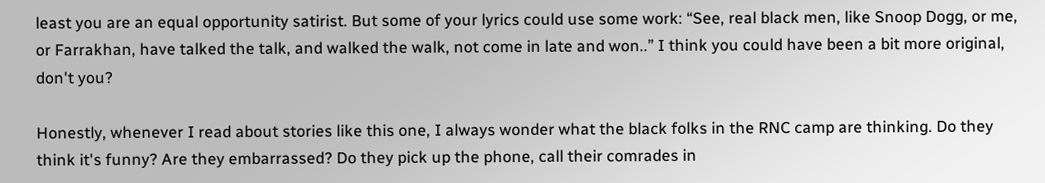least you are an equal opportunity satirist. But some of your lyrics could use some work: “See, real black men, like Snoop Dogg, or me, or Farrakhan, have talked the talk, and walked the walk, not come in late and won..” I think you could have been a bit more original, don't you?

Honestly, whenever I read about stories like this one, I always wonder what the black folks in the RNC camp are thinking. Do they think it's funny? Are they embarrassed? Do they pick up the phone, call their comrades in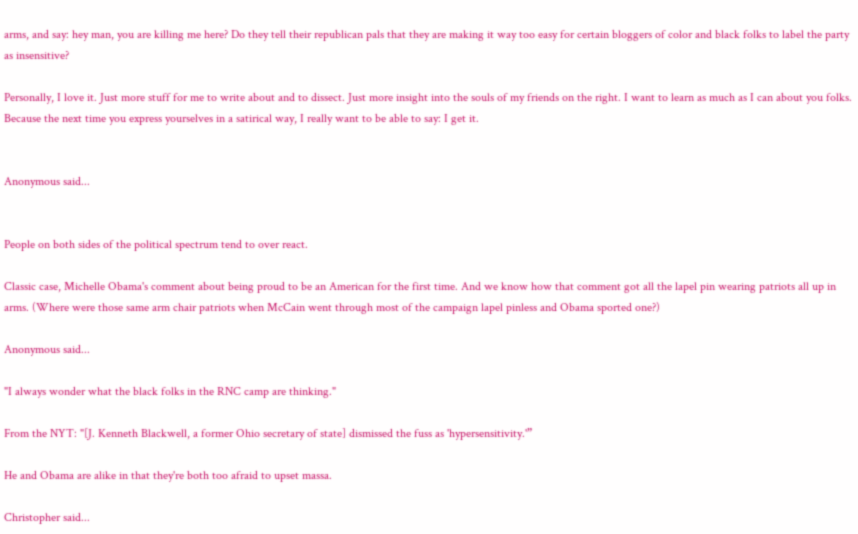arms, and say: hey man, you are killing me here? Do they tell their republican pals that they are making it way too easy for certain bloggers of color and black folks to label the party as insensitive?

Personally, I love it. Just more stuff for me to write about and to dissect. Just more insight into the souls of my friends on the right. I want to learn as much as I can about you folks. Because the next time you express yourselves in a satirical way, I really want to be able to say: I get it.


Anonymous said...


People on both sides of the political spectrum tend to over react.

Classic case, Michelle Obama's comment about being proud to be an American for the first time. And we know how that comment got all the lapel pin wearing patriots all up in arms. (Where were those same arm chair patriots when McCain went through most of the campaign lapel pinless and Obama sported one?)

Anonymous said...

"I always wonder what the black folks in the RNC camp are thinking."

From the NYT: "[J. Kenneth Blackwell, a former Ohio secretary of state] dismissed the fuss as 'hypersensitivity.'”

He and Obama are alike in that they're both too afraid to upset massa.

Christopher said...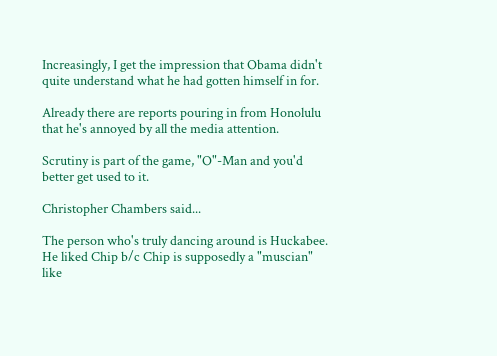Increasingly, I get the impression that Obama didn't quite understand what he had gotten himself in for.

Already there are reports pouring in from Honolulu that he's annoyed by all the media attention.

Scrutiny is part of the game, "O"-Man and you'd better get used to it.

Christopher Chambers said...

The person who's truly dancing around is Huckabee. He liked Chip b/c Chip is supposedly a "muscian" like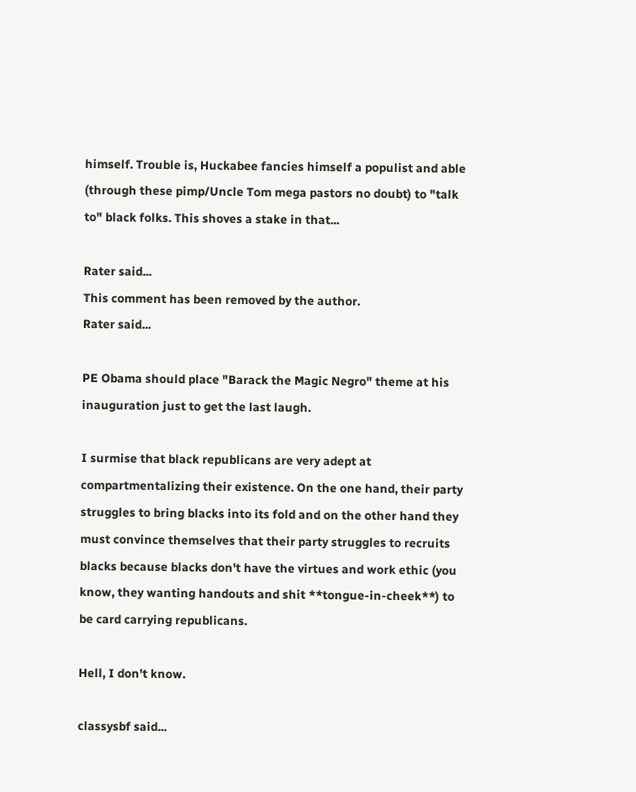himself. Trouble is, Huckabee fancies himself a populist and able (through these pimp/Uncle Tom mega pastors no doubt) to "talk to" black folks. This shoves a stake in that...

Rater said...
This comment has been removed by the author.
Rater said...

PE Obama should place "Barack the Magic Negro" theme at his inauguration just to get the last laugh.

I surmise that black republicans are very adept at compartmentalizing their existence. On the one hand, their party struggles to bring blacks into its fold and on the other hand they must convince themselves that their party struggles to recruits blacks because blacks don't have the virtues and work ethic (you know, they wanting handouts and shit **tongue-in-cheek**) to be card carrying republicans.

Hell, I don't know.

classysbf said...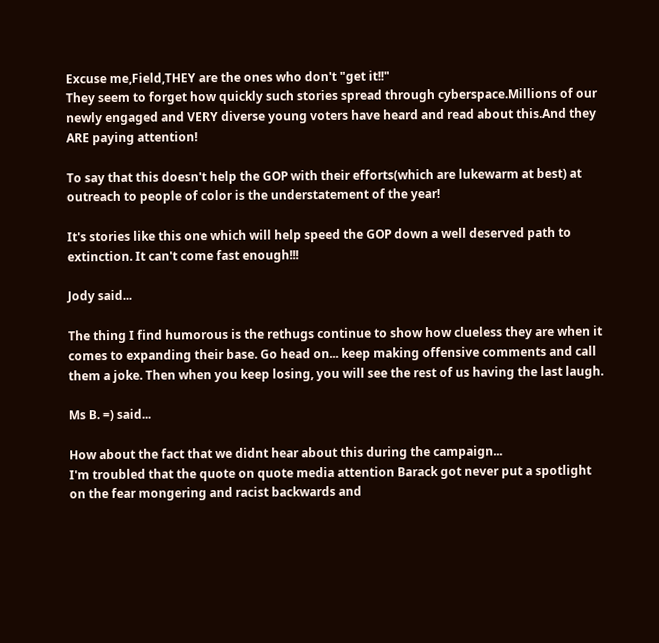Excuse me,Field,THEY are the ones who don't "get it!!"
They seem to forget how quickly such stories spread through cyberspace.Millions of our newly engaged and VERY diverse young voters have heard and read about this.And they ARE paying attention!

To say that this doesn't help the GOP with their efforts(which are lukewarm at best) at outreach to people of color is the understatement of the year!

It's stories like this one which will help speed the GOP down a well deserved path to extinction. It can't come fast enough!!!

Jody said...

The thing I find humorous is the rethugs continue to show how clueless they are when it comes to expanding their base. Go head on... keep making offensive comments and call them a joke. Then when you keep losing, you will see the rest of us having the last laugh.

Ms B. =) said...

How about the fact that we didnt hear about this during the campaign...
I'm troubled that the quote on quote media attention Barack got never put a spotlight on the fear mongering and racist backwards and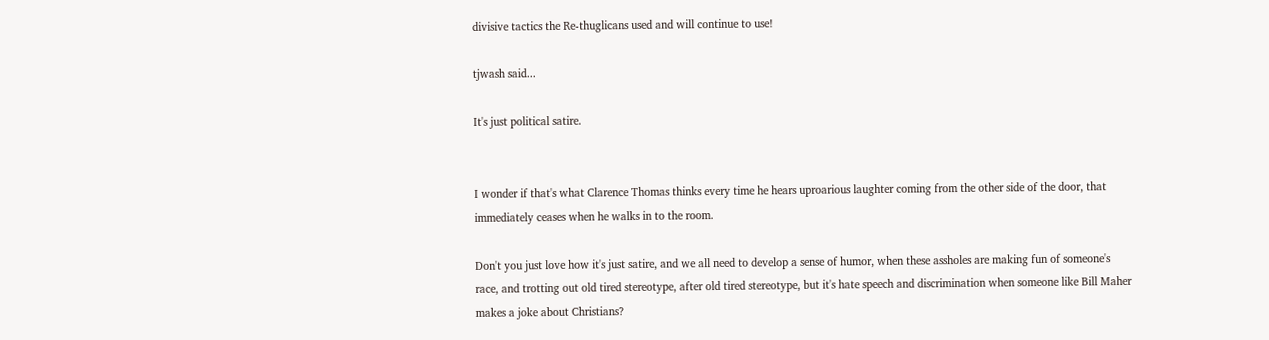divisive tactics the Re-thuglicans used and will continue to use!

tjwash said...

It's just political satire.


I wonder if that's what Clarence Thomas thinks every time he hears uproarious laughter coming from the other side of the door, that immediately ceases when he walks in to the room.

Don't you just love how it's just satire, and we all need to develop a sense of humor, when these assholes are making fun of someone's race, and trotting out old tired stereotype, after old tired stereotype, but it's hate speech and discrimination when someone like Bill Maher makes a joke about Christians?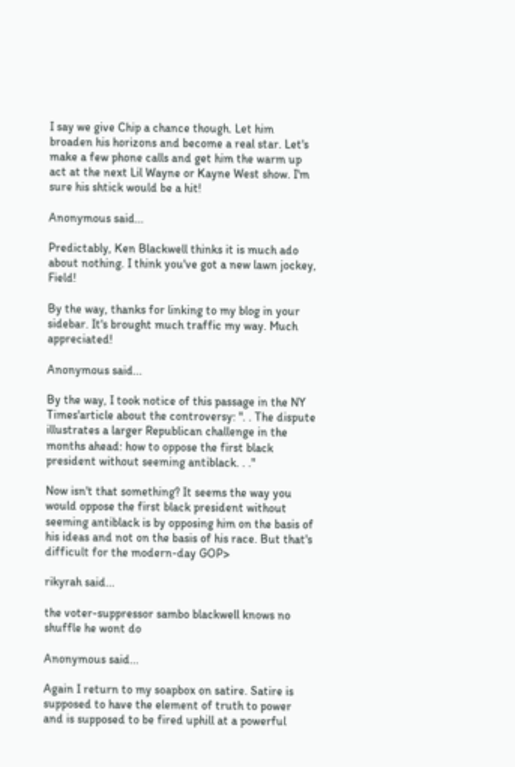I say we give Chip a chance though. Let him broaden his horizons and become a real star. Let's make a few phone calls and get him the warm up act at the next Lil Wayne or Kayne West show. I'm sure his shtick would be a hit!

Anonymous said...

Predictably, Ken Blackwell thinks it is much ado about nothing. I think you've got a new lawn jockey, Field!

By the way, thanks for linking to my blog in your sidebar. It's brought much traffic my way. Much appreciated!

Anonymous said...

By the way, I took notice of this passage in the NY Times'article about the controversy: ". . The dispute illustrates a larger Republican challenge in the months ahead: how to oppose the first black president without seeming antiblack. . ."

Now isn't that something? It seems the way you would oppose the first black president without seeming antiblack is by opposing him on the basis of his ideas and not on the basis of his race. But that's difficult for the modern-day GOP>

rikyrah said...

the voter-suppressor sambo blackwell knows no shuffle he wont do

Anonymous said...

Again I return to my soapbox on satire. Satire is supposed to have the element of truth to power and is supposed to be fired uphill at a powerful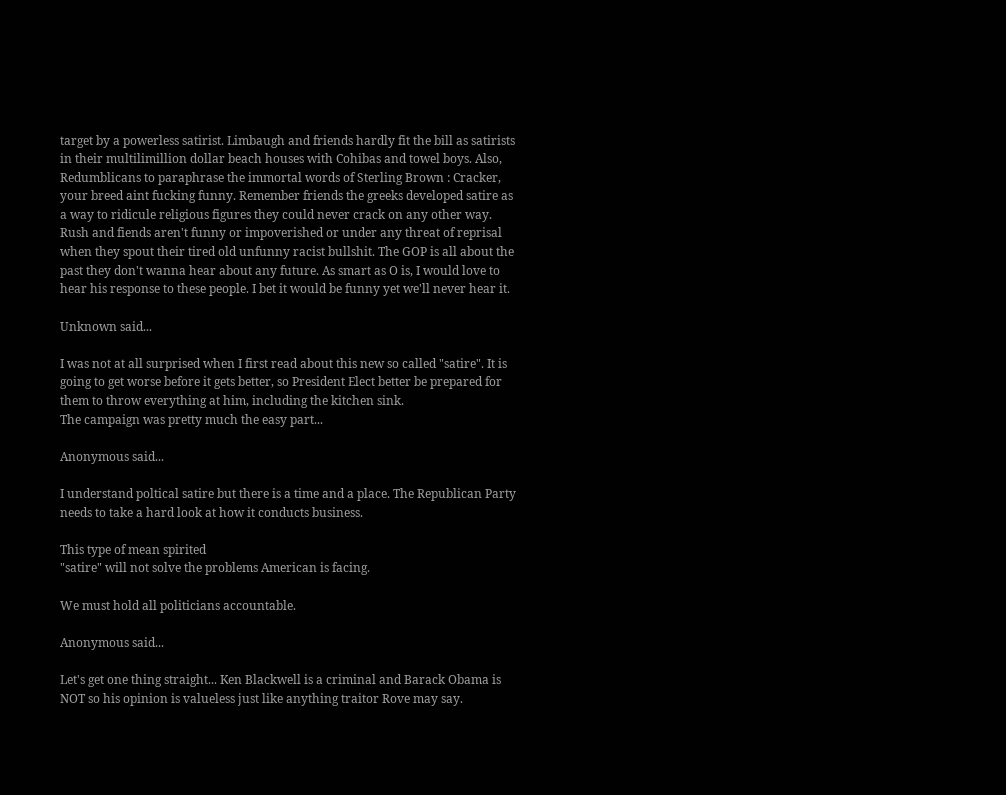target by a powerless satirist. Limbaugh and friends hardly fit the bill as satirists in their multilimillion dollar beach houses with Cohibas and towel boys. Also, Redumblicans to paraphrase the immortal words of Sterling Brown : Cracker, your breed aint fucking funny. Remember friends the greeks developed satire as a way to ridicule religious figures they could never crack on any other way. Rush and fiends aren't funny or impoverished or under any threat of reprisal when they spout their tired old unfunny racist bullshit. The GOP is all about the past they don't wanna hear about any future. As smart as O is, I would love to hear his response to these people. I bet it would be funny yet we'll never hear it.

Unknown said...

I was not at all surprised when I first read about this new so called "satire". It is going to get worse before it gets better, so President Elect better be prepared for them to throw everything at him, including the kitchen sink.
The campaign was pretty much the easy part...

Anonymous said...

I understand poltical satire but there is a time and a place. The Republican Party needs to take a hard look at how it conducts business.

This type of mean spirited
"satire" will not solve the problems American is facing.

We must hold all politicians accountable.

Anonymous said...

Let's get one thing straight... Ken Blackwell is a criminal and Barack Obama is NOT so his opinion is valueless just like anything traitor Rove may say.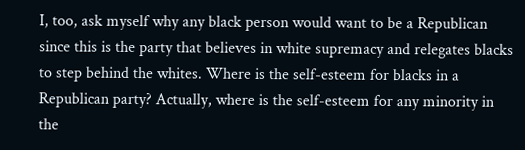I, too, ask myself why any black person would want to be a Republican since this is the party that believes in white supremacy and relegates blacks to step behind the whites. Where is the self-esteem for blacks in a Republican party? Actually, where is the self-esteem for any minority in the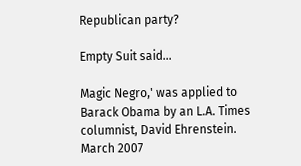Republican party?

Empty Suit said...

Magic Negro,' was applied to Barack Obama by an L.A. Times columnist, David Ehrenstein. March 2007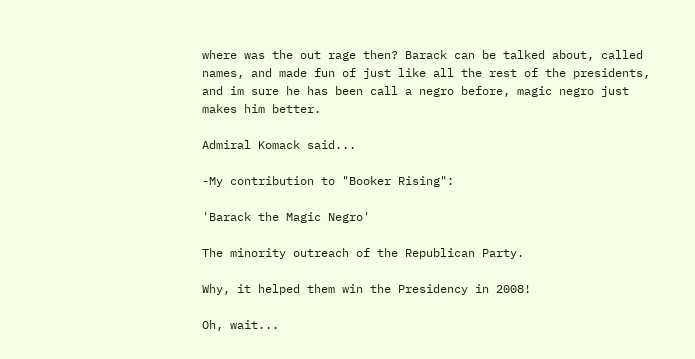where was the out rage then? Barack can be talked about, called names, and made fun of just like all the rest of the presidents, and im sure he has been call a negro before, magic negro just makes him better.

Admiral Komack said...

-My contribution to "Booker Rising":

'Barack the Magic Negro'

The minority outreach of the Republican Party.

Why, it helped them win the Presidency in 2008!

Oh, wait...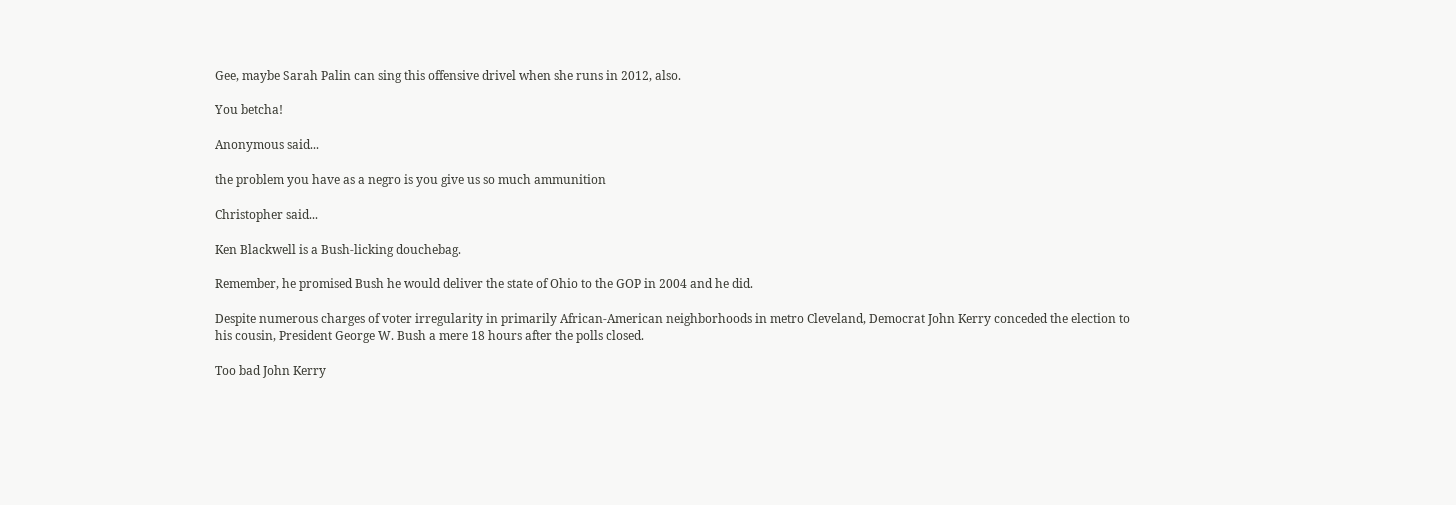Gee, maybe Sarah Palin can sing this offensive drivel when she runs in 2012, also.

You betcha!

Anonymous said...

the problem you have as a negro is you give us so much ammunition

Christopher said...

Ken Blackwell is a Bush-licking douchebag.

Remember, he promised Bush he would deliver the state of Ohio to the GOP in 2004 and he did.

Despite numerous charges of voter irregularity in primarily African-American neighborhoods in metro Cleveland, Democrat John Kerry conceded the election to his cousin, President George W. Bush a mere 18 hours after the polls closed.

Too bad John Kerry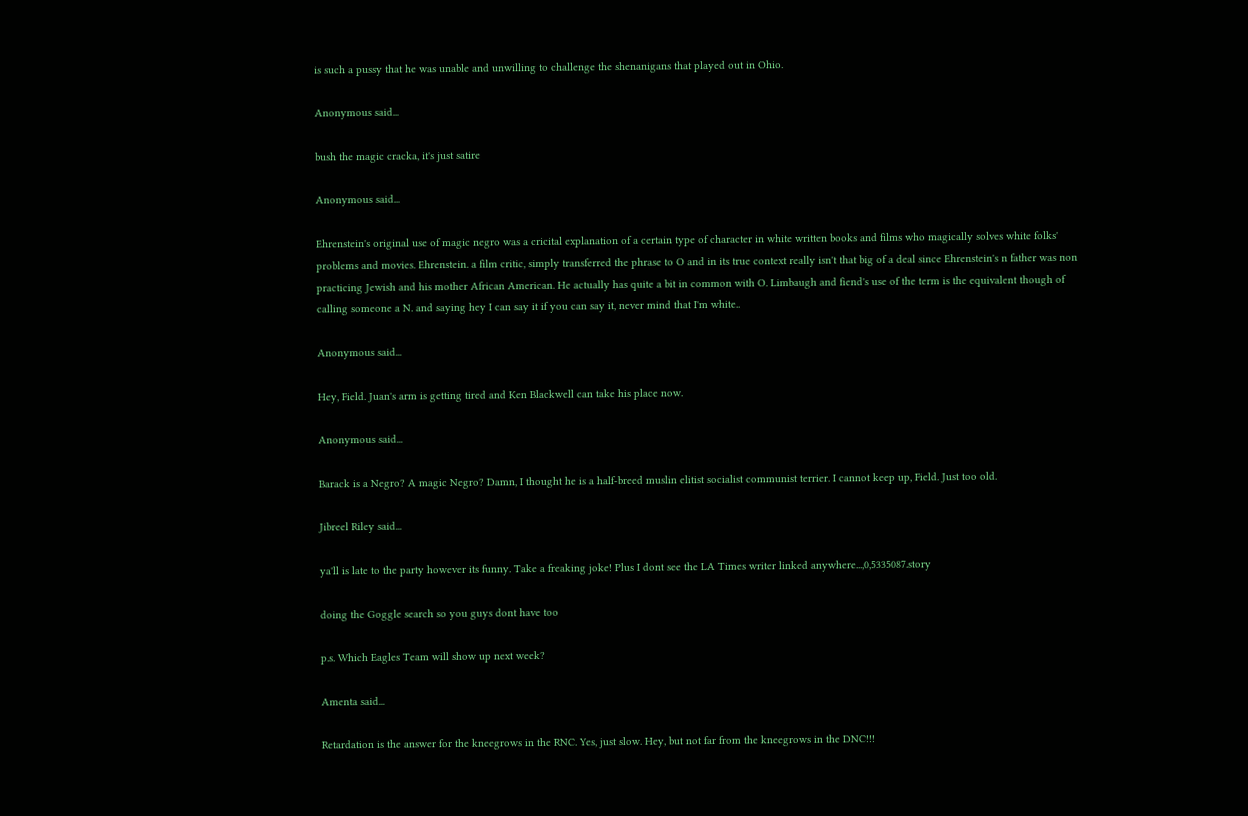is such a pussy that he was unable and unwilling to challenge the shenanigans that played out in Ohio.

Anonymous said...

bush the magic cracka, it's just satire

Anonymous said...

Ehrenstein's original use of magic negro was a cricital explanation of a certain type of character in white written books and films who magically solves white folks' problems and movies. Ehrenstein. a film critic, simply transferred the phrase to O and in its true context really isn't that big of a deal since Ehrenstein's n father was non practicing Jewish and his mother African American. He actually has quite a bit in common with O. Limbaugh and fiend's use of the term is the equivalent though of calling someone a N. and saying hey I can say it if you can say it, never mind that I'm white..

Anonymous said...

Hey, Field. Juan's arm is getting tired and Ken Blackwell can take his place now.

Anonymous said...

Barack is a Negro? A magic Negro? Damn, I thought he is a half-breed muslin elitist socialist communist terrier. I cannot keep up, Field. Just too old.

Jibreel Riley said...

ya'll is late to the party however its funny. Take a freaking joke! Plus I dont see the LA Times writer linked anywhere...,0,5335087.story

doing the Goggle search so you guys dont have too

p.s. Which Eagles Team will show up next week?

Amenta said...

Retardation is the answer for the kneegrows in the RNC. Yes, just slow. Hey, but not far from the kneegrows in the DNC!!!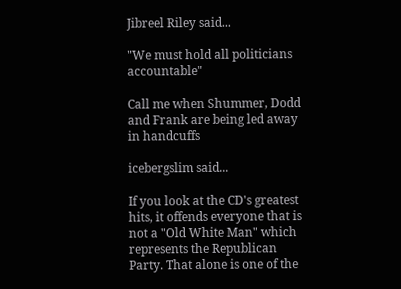Jibreel Riley said...

"We must hold all politicians accountable"

Call me when Shummer, Dodd and Frank are being led away in handcuffs

icebergslim said...

If you look at the CD's greatest hits, it offends everyone that is not a "Old White Man" which represents the Republican Party. That alone is one of the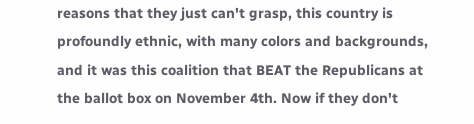reasons that they just can't grasp, this country is profoundly ethnic, with many colors and backgrounds, and it was this coalition that BEAT the Republicans at the ballot box on November 4th. Now if they don't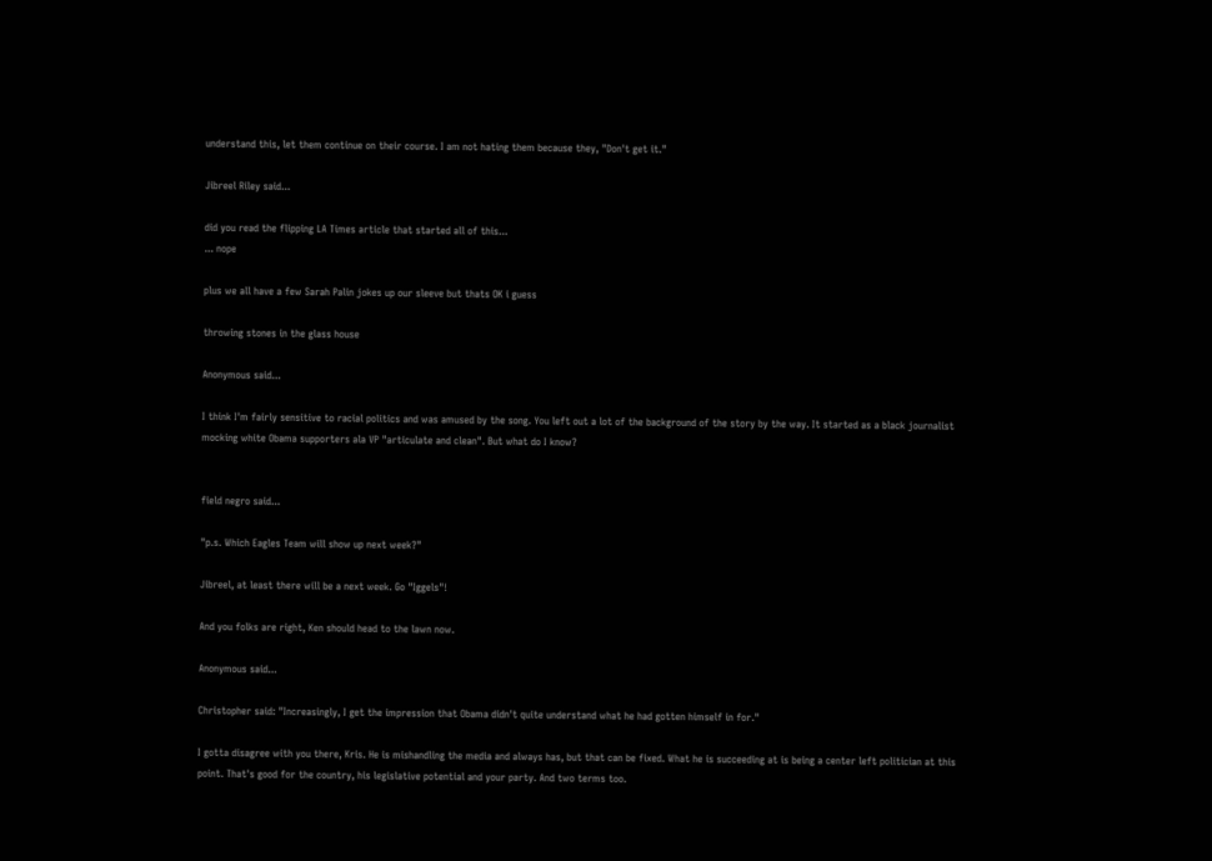understand this, let them continue on their course. I am not hating them because they, "Don't get it."

Jibreel Riley said...

did you read the flipping LA Times article that started all of this...
... nope

plus we all have a few Sarah Palin jokes up our sleeve but thats OK i guess

throwing stones in the glass house

Anonymous said...

I think I'm fairly sensitive to racial politics and was amused by the song. You left out a lot of the background of the story by the way. It started as a black journalist mocking white Obama supporters ala VP "articulate and clean". But what do I know?


field negro said...

"p.s. Which Eagles Team will show up next week?"

Jibreel, at least there will be a next week. Go "Iggels"!

And you folks are right, Ken should head to the lawn now.

Anonymous said...

Christopher said: "Increasingly, I get the impression that Obama didn't quite understand what he had gotten himself in for."

I gotta disagree with you there, Kris. He is mishandling the media and always has, but that can be fixed. What he is succeeding at is being a center left politician at this point. That's good for the country, his legislative potential and your party. And two terms too.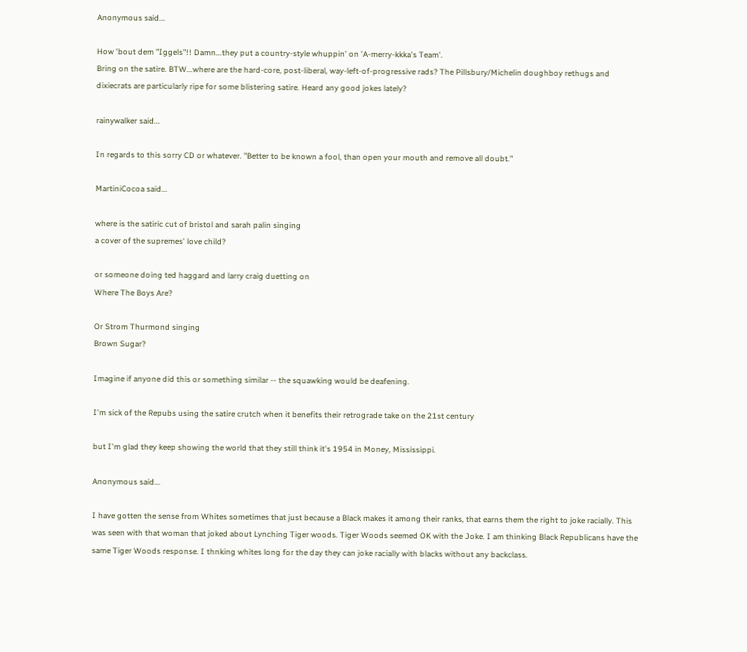Anonymous said...

How 'bout dem "Iggels"!! Damn...they put a country-style whuppin' on 'A-merry-kkka's Team'.
Bring on the satire. BTW...where are the hard-core, post-liberal, way-left-of-progressive rads? The Pillsbury/Michelin doughboy rethugs and dixiecrats are particularly ripe for some blistering satire. Heard any good jokes lately?

rainywalker said...

In regards to this sorry CD or whatever. "Better to be known a fool, than open your mouth and remove all doubt."

MartiniCocoa said...

where is the satiric cut of bristol and sarah palin singing
a cover of the supremes' love child?

or someone doing ted haggard and larry craig duetting on
Where The Boys Are?

Or Strom Thurmond singing
Brown Sugar?

Imagine if anyone did this or something similar -- the squawking would be deafening.

I'm sick of the Repubs using the satire crutch when it benefits their retrograde take on the 21st century

but I'm glad they keep showing the world that they still think it's 1954 in Money, Mississippi.

Anonymous said...

I have gotten the sense from Whites sometimes that just because a Black makes it among their ranks, that earns them the right to joke racially. This was seen with that woman that joked about Lynching Tiger woods. Tiger Woods seemed OK with the Joke. I am thinking Black Republicans have the same Tiger Woods response. I thnking whites long for the day they can joke racially with blacks without any backclass.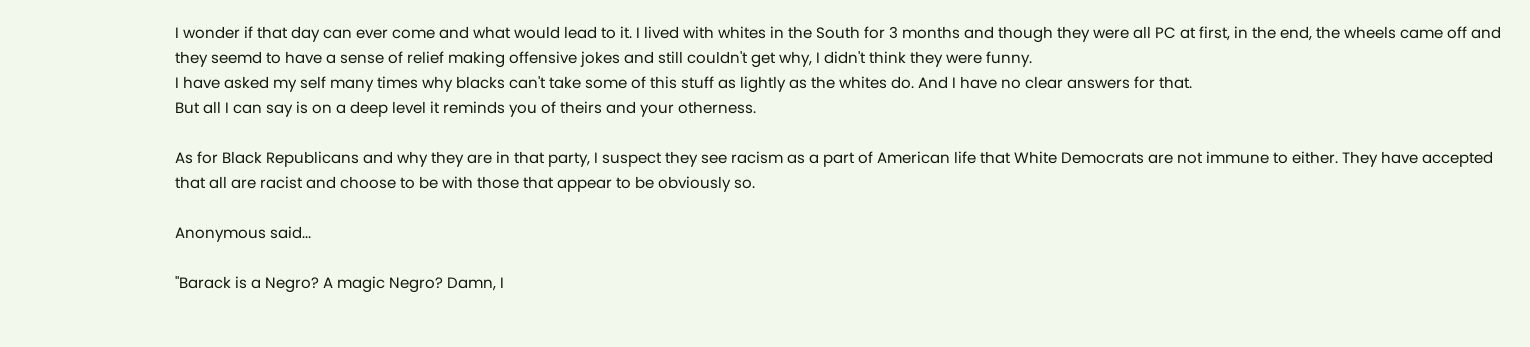I wonder if that day can ever come and what would lead to it. I lived with whites in the South for 3 months and though they were all PC at first, in the end, the wheels came off and they seemd to have a sense of relief making offensive jokes and still couldn't get why, I didn't think they were funny.
I have asked my self many times why blacks can't take some of this stuff as lightly as the whites do. And I have no clear answers for that.
But all I can say is on a deep level it reminds you of theirs and your otherness.

As for Black Republicans and why they are in that party, I suspect they see racism as a part of American life that White Democrats are not immune to either. They have accepted that all are racist and choose to be with those that appear to be obviously so.

Anonymous said...

"Barack is a Negro? A magic Negro? Damn, I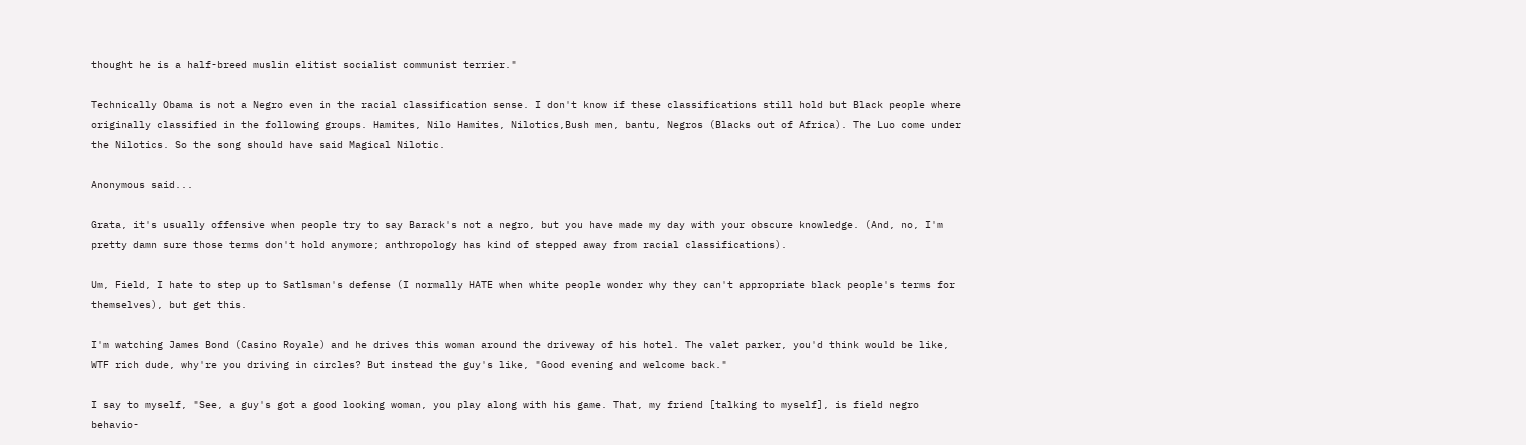thought he is a half-breed muslin elitist socialist communist terrier."

Technically Obama is not a Negro even in the racial classification sense. I don't know if these classifications still hold but Black people where originally classified in the following groups. Hamites, Nilo Hamites, Nilotics,Bush men, bantu, Negros (Blacks out of Africa). The Luo come under the Nilotics. So the song should have said Magical Nilotic.

Anonymous said...

Grata, it's usually offensive when people try to say Barack's not a negro, but you have made my day with your obscure knowledge. (And, no, I'm pretty damn sure those terms don't hold anymore; anthropology has kind of stepped away from racial classifications).

Um, Field, I hate to step up to Satlsman's defense (I normally HATE when white people wonder why they can't appropriate black people's terms for themselves), but get this.

I'm watching James Bond (Casino Royale) and he drives this woman around the driveway of his hotel. The valet parker, you'd think would be like, WTF rich dude, why're you driving in circles? But instead the guy's like, "Good evening and welcome back."

I say to myself, "See, a guy's got a good looking woman, you play along with his game. That, my friend [talking to myself], is field negro behavio-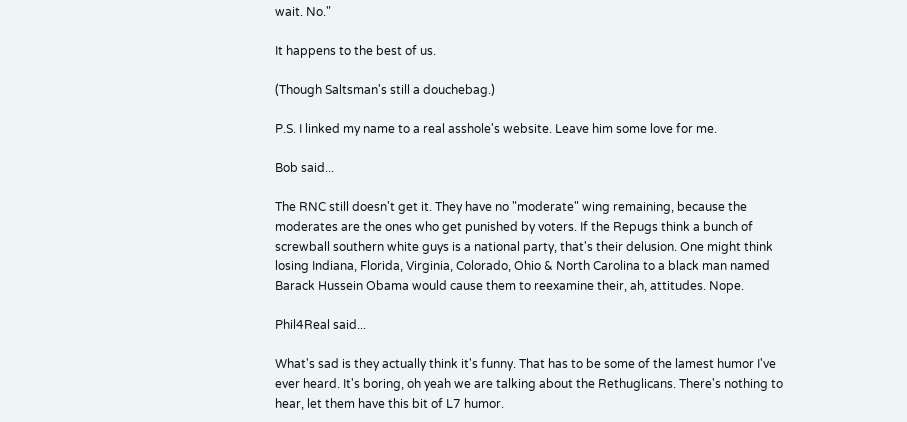wait. No."

It happens to the best of us.

(Though Saltsman's still a douchebag.)

P.S. I linked my name to a real asshole's website. Leave him some love for me.

Bob said...

The RNC still doesn't get it. They have no "moderate" wing remaining, because the moderates are the ones who get punished by voters. If the Repugs think a bunch of screwball southern white guys is a national party, that's their delusion. One might think losing Indiana, Florida, Virginia, Colorado, Ohio & North Carolina to a black man named Barack Hussein Obama would cause them to reexamine their, ah, attitudes. Nope.

Phil4Real said...

What's sad is they actually think it's funny. That has to be some of the lamest humor I've ever heard. It's boring, oh yeah we are talking about the Rethuglicans. There's nothing to hear, let them have this bit of L7 humor.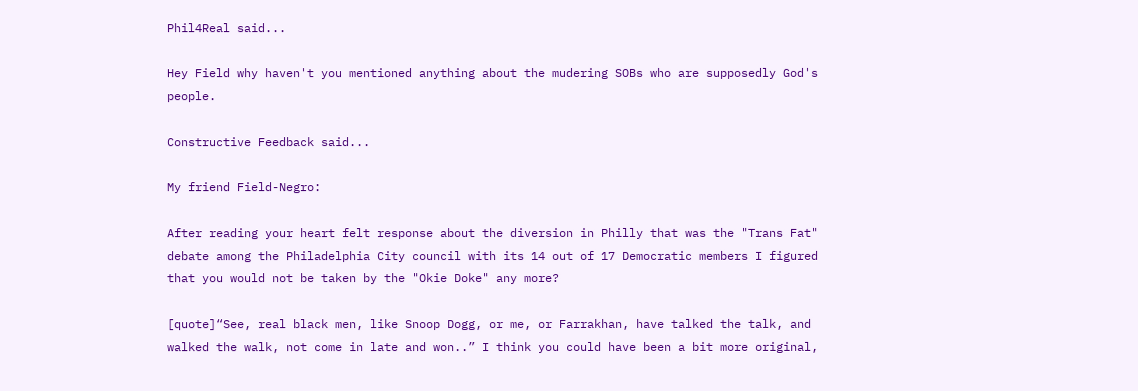Phil4Real said...

Hey Field why haven't you mentioned anything about the mudering SOBs who are supposedly God's people.

Constructive Feedback said...

My friend Field-Negro:

After reading your heart felt response about the diversion in Philly that was the "Trans Fat" debate among the Philadelphia City council with its 14 out of 17 Democratic members I figured that you would not be taken by the "Okie Doke" any more?

[quote]“See, real black men, like Snoop Dogg, or me, or Farrakhan, have talked the talk, and walked the walk, not come in late and won..” I think you could have been a bit more original,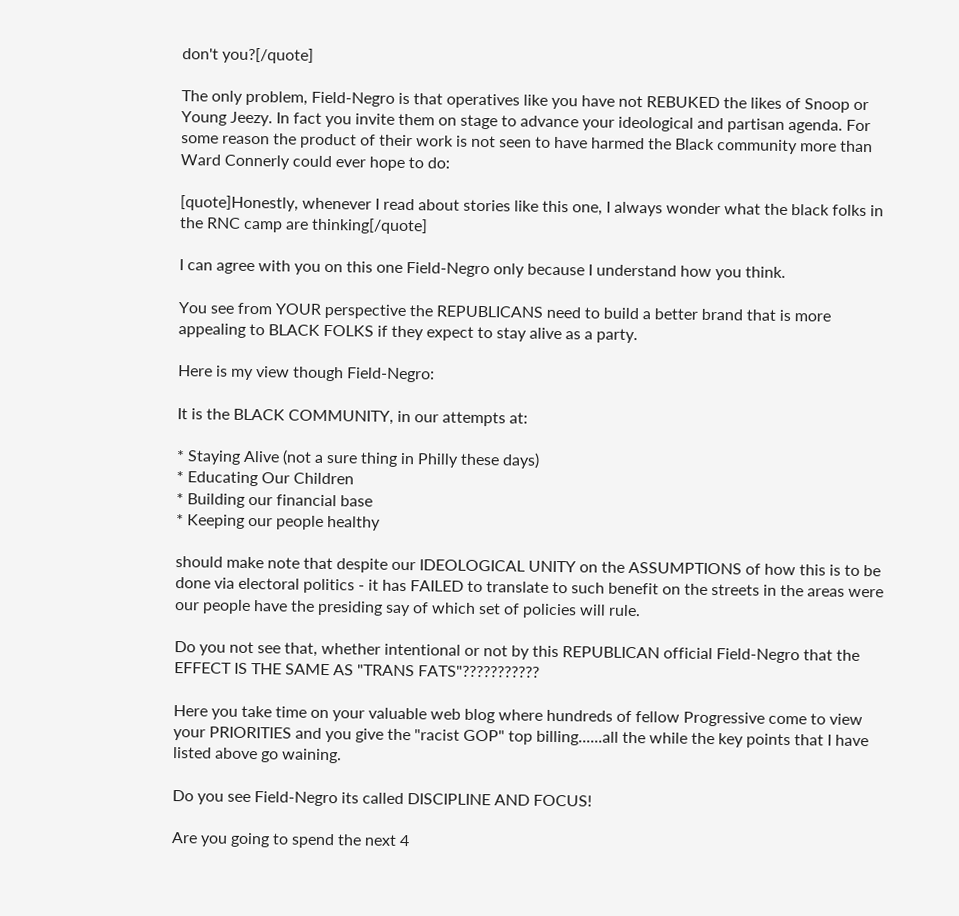don't you?[/quote]

The only problem, Field-Negro is that operatives like you have not REBUKED the likes of Snoop or Young Jeezy. In fact you invite them on stage to advance your ideological and partisan agenda. For some reason the product of their work is not seen to have harmed the Black community more than Ward Connerly could ever hope to do:

[quote]Honestly, whenever I read about stories like this one, I always wonder what the black folks in the RNC camp are thinking[/quote]

I can agree with you on this one Field-Negro only because I understand how you think.

You see from YOUR perspective the REPUBLICANS need to build a better brand that is more appealing to BLACK FOLKS if they expect to stay alive as a party.

Here is my view though Field-Negro:

It is the BLACK COMMUNITY, in our attempts at:

* Staying Alive (not a sure thing in Philly these days)
* Educating Our Children
* Building our financial base
* Keeping our people healthy

should make note that despite our IDEOLOGICAL UNITY on the ASSUMPTIONS of how this is to be done via electoral politics - it has FAILED to translate to such benefit on the streets in the areas were our people have the presiding say of which set of policies will rule.

Do you not see that, whether intentional or not by this REPUBLICAN official Field-Negro that the EFFECT IS THE SAME AS "TRANS FATS"???????????

Here you take time on your valuable web blog where hundreds of fellow Progressive come to view your PRIORITIES and you give the "racist GOP" top billing......all the while the key points that I have listed above go waining.

Do you see Field-Negro its called DISCIPLINE AND FOCUS!

Are you going to spend the next 4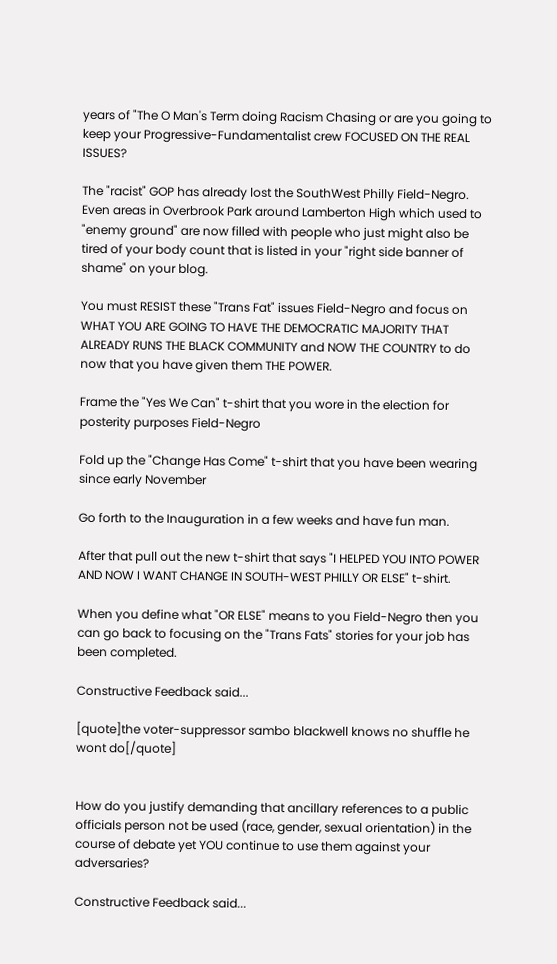years of "The O Man's Term doing Racism Chasing or are you going to keep your Progressive-Fundamentalist crew FOCUSED ON THE REAL ISSUES?

The "racist" GOP has already lost the SouthWest Philly Field-Negro. Even areas in Overbrook Park around Lamberton High which used to "enemy ground" are now filled with people who just might also be tired of your body count that is listed in your "right side banner of shame" on your blog.

You must RESIST these "Trans Fat" issues Field-Negro and focus on WHAT YOU ARE GOING TO HAVE THE DEMOCRATIC MAJORITY THAT ALREADY RUNS THE BLACK COMMUNITY and NOW THE COUNTRY to do now that you have given them THE POWER.

Frame the "Yes We Can" t-shirt that you wore in the election for posterity purposes Field-Negro

Fold up the "Change Has Come" t-shirt that you have been wearing since early November

Go forth to the Inauguration in a few weeks and have fun man.

After that pull out the new t-shirt that says "I HELPED YOU INTO POWER AND NOW I WANT CHANGE IN SOUTH-WEST PHILLY OR ELSE" t-shirt.

When you define what "OR ELSE" means to you Field-Negro then you can go back to focusing on the "Trans Fats" stories for your job has been completed.

Constructive Feedback said...

[quote]the voter-suppressor sambo blackwell knows no shuffle he wont do[/quote]


How do you justify demanding that ancillary references to a public officials person not be used (race, gender, sexual orientation) in the course of debate yet YOU continue to use them against your adversaries?

Constructive Feedback said...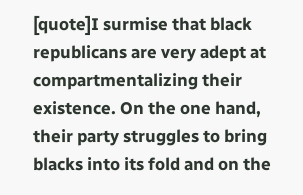[quote]I surmise that black republicans are very adept at compartmentalizing their existence. On the one hand, their party struggles to bring blacks into its fold and on the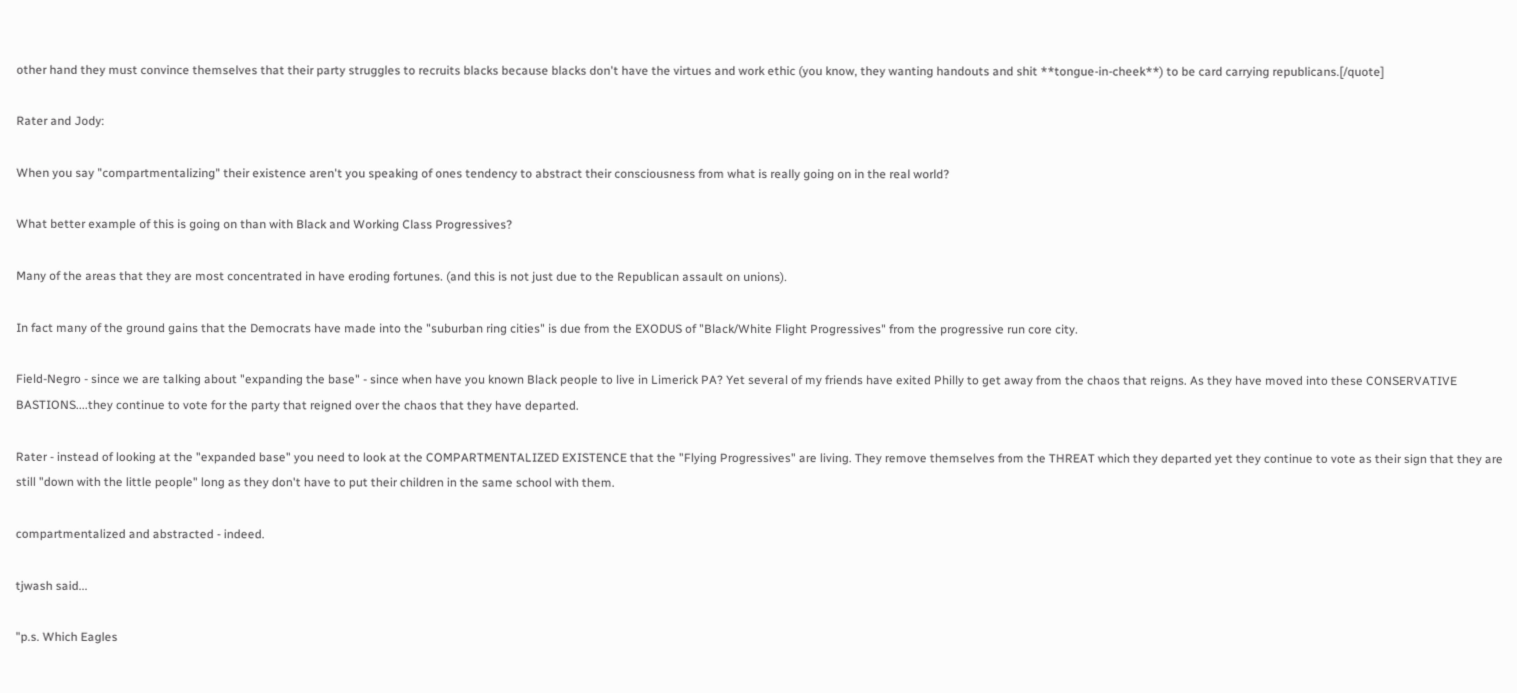other hand they must convince themselves that their party struggles to recruits blacks because blacks don't have the virtues and work ethic (you know, they wanting handouts and shit **tongue-in-cheek**) to be card carrying republicans.[/quote]

Rater and Jody:

When you say "compartmentalizing" their existence aren't you speaking of ones tendency to abstract their consciousness from what is really going on in the real world?

What better example of this is going on than with Black and Working Class Progressives?

Many of the areas that they are most concentrated in have eroding fortunes. (and this is not just due to the Republican assault on unions).

In fact many of the ground gains that the Democrats have made into the "suburban ring cities" is due from the EXODUS of "Black/White Flight Progressives" from the progressive run core city.

Field-Negro - since we are talking about "expanding the base" - since when have you known Black people to live in Limerick PA? Yet several of my friends have exited Philly to get away from the chaos that reigns. As they have moved into these CONSERVATIVE BASTIONS....they continue to vote for the party that reigned over the chaos that they have departed.

Rater - instead of looking at the "expanded base" you need to look at the COMPARTMENTALIZED EXISTENCE that the "Flying Progressives" are living. They remove themselves from the THREAT which they departed yet they continue to vote as their sign that they are still "down with the little people" long as they don't have to put their children in the same school with them.

compartmentalized and abstracted - indeed.

tjwash said...

"p.s. Which Eagles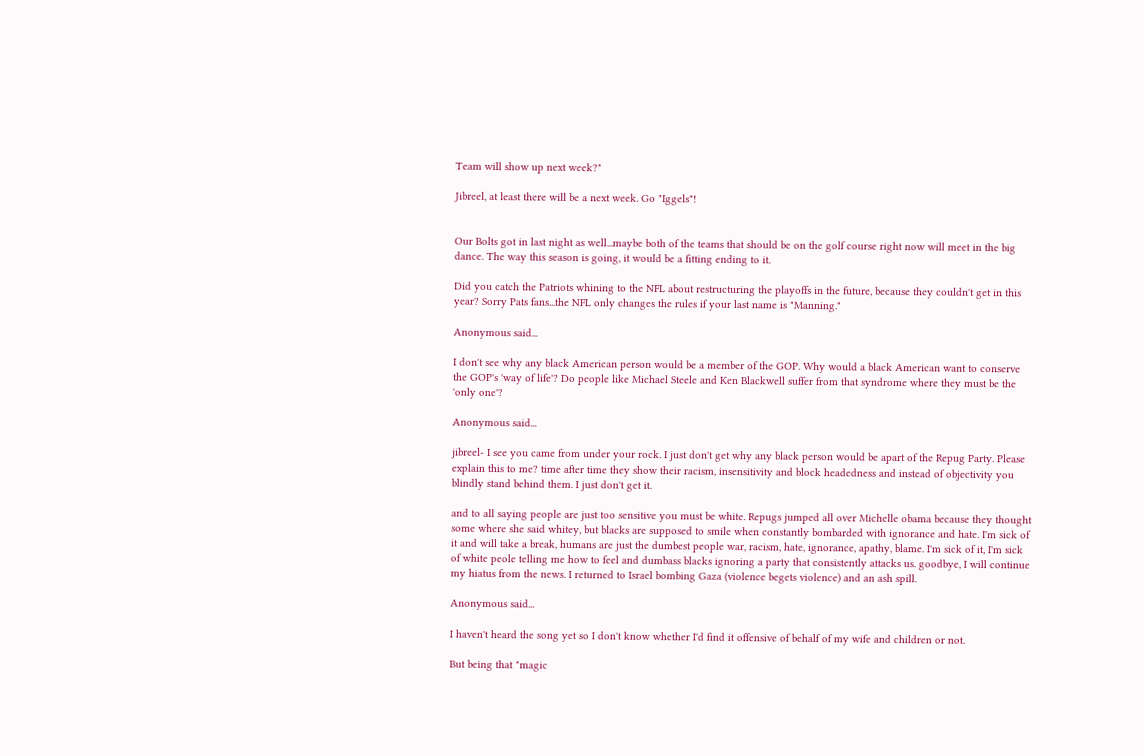Team will show up next week?"

Jibreel, at least there will be a next week. Go "Iggels"!


Our Bolts got in last night as well...maybe both of the teams that should be on the golf course right now will meet in the big dance. The way this season is going, it would be a fitting ending to it.

Did you catch the Patriots whining to the NFL about restructuring the playoffs in the future, because they couldn't get in this year? Sorry Pats fans...the NFL only changes the rules if your last name is "Manning."

Anonymous said...

I don't see why any black American person would be a member of the GOP. Why would a black American want to conserve the GOP's 'way of life'? Do people like Michael Steele and Ken Blackwell suffer from that syndrome where they must be the 'only one'?

Anonymous said...

jibreel- I see you came from under your rock. I just don't get why any black person would be apart of the Repug Party. Please explain this to me? time after time they show their racism, insensitivity and block headedness and instead of objectivity you blindly stand behind them. I just don't get it.

and to all saying people are just too sensitive you must be white. Repugs jumped all over Michelle obama because they thought some where she said whitey, but blacks are supposed to smile when constantly bombarded with ignorance and hate. I'm sick of it and will take a break, humans are just the dumbest people war, racism, hate, ignorance, apathy, blame. I'm sick of it, I'm sick of white peole telling me how to feel and dumbass blacks ignoring a party that consistently attacks us. goodbye, I will continue my hiatus from the news. I returned to Israel bombing Gaza (violence begets violence) and an ash spill.

Anonymous said...

I haven't heard the song yet so I don't know whether I'd find it offensive of behalf of my wife and children or not.

But being that "magic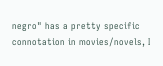negro" has a pretty specific connotation in movies/novels, I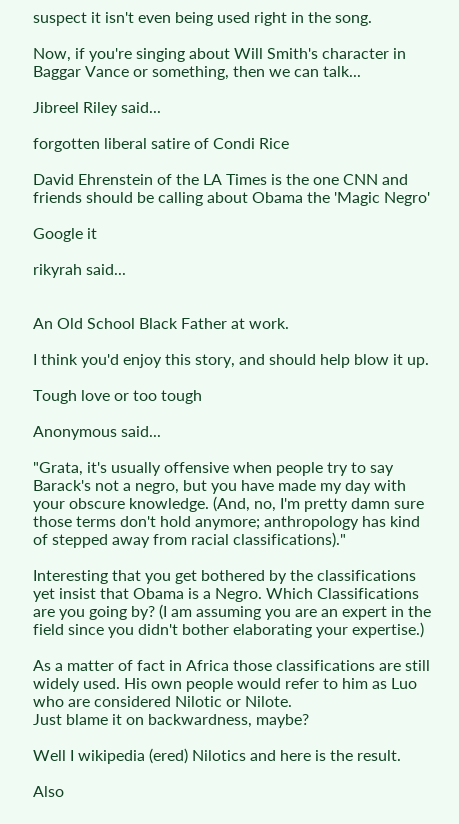suspect it isn't even being used right in the song.

Now, if you're singing about Will Smith's character in Baggar Vance or something, then we can talk...

Jibreel Riley said...

forgotten liberal satire of Condi Rice

David Ehrenstein of the LA Times is the one CNN and friends should be calling about Obama the 'Magic Negro'

Google it

rikyrah said...


An Old School Black Father at work.

I think you'd enjoy this story, and should help blow it up.

Tough love or too tough

Anonymous said...

"Grata, it's usually offensive when people try to say Barack's not a negro, but you have made my day with your obscure knowledge. (And, no, I'm pretty damn sure those terms don't hold anymore; anthropology has kind of stepped away from racial classifications)."

Interesting that you get bothered by the classifications yet insist that Obama is a Negro. Which Classifications are you going by? (I am assuming you are an expert in the field since you didn't bother elaborating your expertise.)

As a matter of fact in Africa those classifications are still widely used. His own people would refer to him as Luo who are considered Nilotic or Nilote.
Just blame it on backwardness, maybe?

Well I wikipedia (ered) Nilotics and here is the result.

Also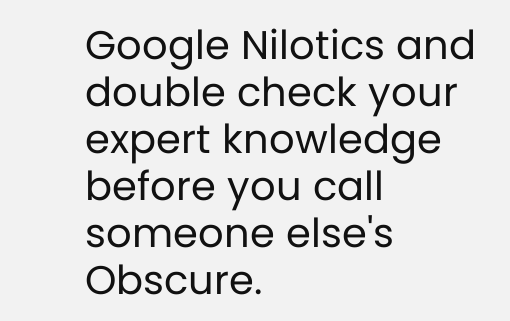Google Nilotics and double check your expert knowledge before you call someone else's Obscure.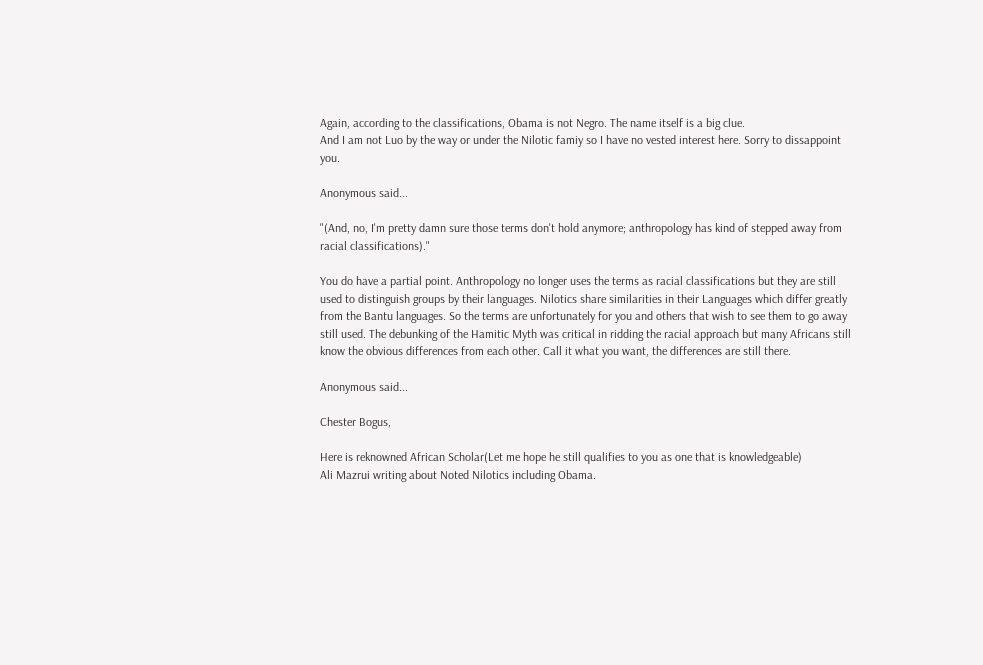Again, according to the classifications, Obama is not Negro. The name itself is a big clue.
And I am not Luo by the way or under the Nilotic famiy so I have no vested interest here. Sorry to dissappoint you.

Anonymous said...

"(And, no, I'm pretty damn sure those terms don't hold anymore; anthropology has kind of stepped away from racial classifications)."

You do have a partial point. Anthropology no longer uses the terms as racial classifications but they are still used to distinguish groups by their languages. Nilotics share similarities in their Languages which differ greatly from the Bantu languages. So the terms are unfortunately for you and others that wish to see them to go away still used. The debunking of the Hamitic Myth was critical in ridding the racial approach but many Africans still know the obvious differences from each other. Call it what you want, the differences are still there.

Anonymous said...

Chester Bogus,

Here is reknowned African Scholar(Let me hope he still qualifies to you as one that is knowledgeable)
Ali Mazrui writing about Noted Nilotics including Obama.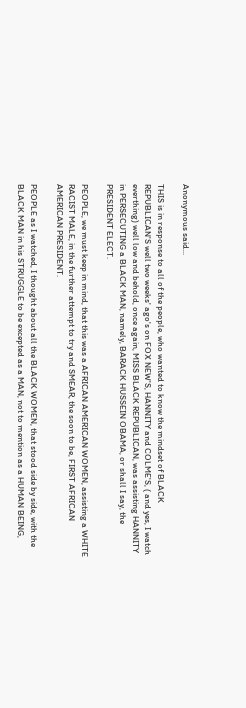Anonymous said...

THIS is in response to all of the people, who wanted to know the mindset of BLACK REPUBLICAN'S well two weeks' ago's on FOX NEW'S, HANNITY and COLME'S, ( and yes, I watch everthing) well low and behold, once again, MISS BLACK REPUBLICAN, was assisting HANNITY in PERSECUTING a BLACK MAN, namely, BARACK HUSSEIN OBAMA, or shall I say, the PRESIDENT ELECT.

PEOPLE, we must keep in mind, that this was a AFRICAN AMERICAN WOMEN, assisting a WHITE RACIST MALE, in the further attempt to try and SMEAR, the soon to be, FIRST AFRICAN AMERICAN PRESIDENT.

PEOPLE as I watched, I thought about all the BLACK WOMEN, that stood side by side, with the BLACK MAN in his STRUGGLE to be excepted as a MAN, not to mention as a HUMAN BEING,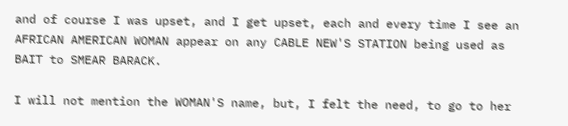and of course I was upset, and I get upset, each and every time I see an AFRICAN AMERICAN WOMAN appear on any CABLE NEW'S STATION being used as BAIT to SMEAR BARACK.

I will not mention the WOMAN'S name, but, I felt the need, to go to her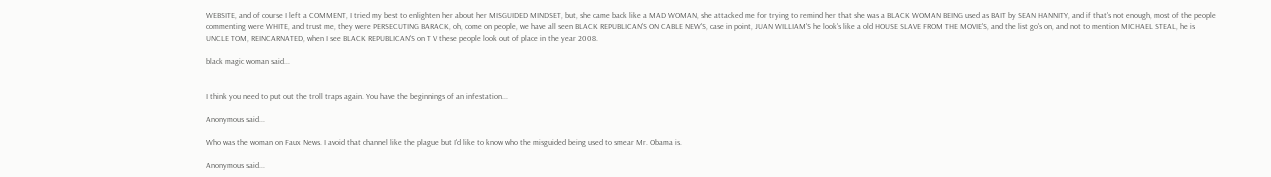WEBSITE, and of course I left a COMMENT, I tried my best to enlighten her about her MISGUIDED MINDSET, but, she came back like a MAD WOMAN, she attacked me for trying to remind her that she was a BLACK WOMAN BEING used as BAIT by SEAN HANNITY, and if that's not enough, most of the people commenting were WHITE, and trust me, they were PERSECUTING BARACK, oh, come on people, we have all seen BLACK REPUBLICAN'S ON CABLE NEW'S, case in point, JUAN WILLIAM'S he look's like a old HOUSE SLAVE FROM THE MOVIE'S, and the list go's on, and not to mention MICHAEL STEAL, he is UNCLE TOM, REINCARNATED, when I see BLACK REPUBLICAN'S on T V these people look out of place in the year 2008.

black magic woman said...


I think you need to put out the troll traps again. You have the beginnings of an infestation...

Anonymous said...

Who was the woman on Faux News. I avoid that channel like the plague but I'd like to know who the misguided being used to smear Mr. Obama is.

Anonymous said...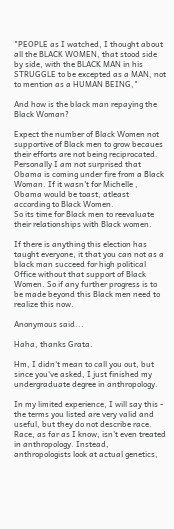"PEOPLE as I watched, I thought about all the BLACK WOMEN, that stood side by side, with the BLACK MAN in his STRUGGLE to be excepted as a MAN, not to mention as a HUMAN BEING,"

And how is the black man repaying the Black Woman?

Expect the number of Black Women not supportive of Black men to grow becaues their efforts are not being reciprocated. Personally I am not surprised that Obama is coming under fire from a Black Woman. If it wasn't for Michelle , Obama would be toast, atleast according to Black Women.
So its time for Black men to reevaluate their relationships with Black women.

If there is anything this election has taught everyone, it that you can not as a black man succeed for high political Office without that support of Black Women. So if any further progress is to be made beyond this Black men need to realize this now.

Anonymous said...

Haha, thanks Grata.

Hm, I didn't mean to call you out, but since you've asked, I just finished my undergraduate degree in anthropology.

In my limited experience, I will say this - the terms you listed are very valid and useful, but they do not describe race. Race, as far as I know, isn't even treated in anthropology. Instead, anthropologists look at actual genetics,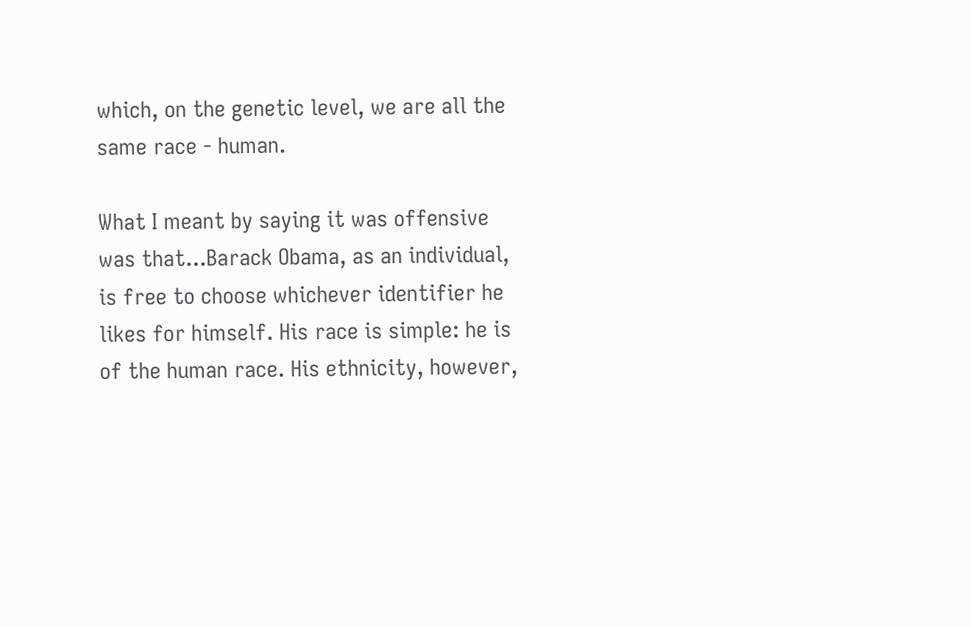which, on the genetic level, we are all the same race - human.

What I meant by saying it was offensive was that...Barack Obama, as an individual, is free to choose whichever identifier he likes for himself. His race is simple: he is of the human race. His ethnicity, however,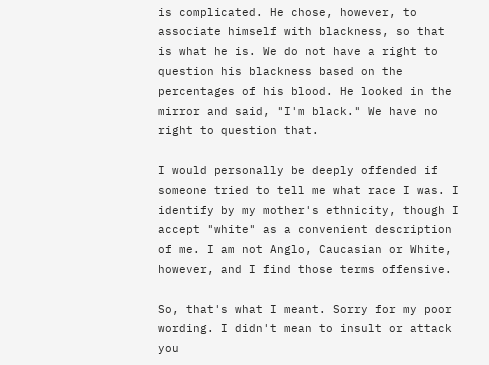is complicated. He chose, however, to associate himself with blackness, so that is what he is. We do not have a right to question his blackness based on the percentages of his blood. He looked in the mirror and said, "I'm black." We have no right to question that.

I would personally be deeply offended if someone tried to tell me what race I was. I identify by my mother's ethnicity, though I accept "white" as a convenient description of me. I am not Anglo, Caucasian or White, however, and I find those terms offensive.

So, that's what I meant. Sorry for my poor wording. I didn't mean to insult or attack you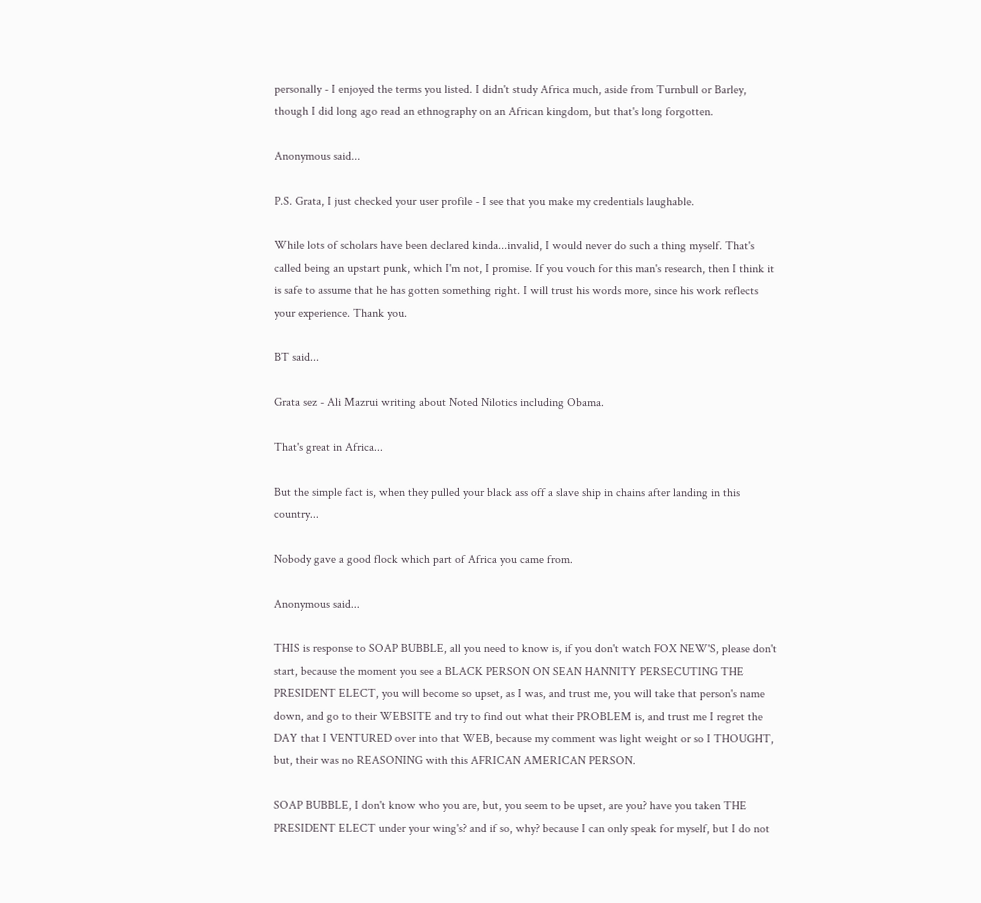personally - I enjoyed the terms you listed. I didn't study Africa much, aside from Turnbull or Barley, though I did long ago read an ethnography on an African kingdom, but that's long forgotten.

Anonymous said...

P.S. Grata, I just checked your user profile - I see that you make my credentials laughable.

While lots of scholars have been declared kinda...invalid, I would never do such a thing myself. That's called being an upstart punk, which I'm not, I promise. If you vouch for this man's research, then I think it is safe to assume that he has gotten something right. I will trust his words more, since his work reflects your experience. Thank you.

BT said...

Grata sez - Ali Mazrui writing about Noted Nilotics including Obama.

That's great in Africa...

But the simple fact is, when they pulled your black ass off a slave ship in chains after landing in this country...

Nobody gave a good flock which part of Africa you came from.

Anonymous said...

THIS is response to SOAP BUBBLE, all you need to know is, if you don't watch FOX NEW'S, please don't start, because the moment you see a BLACK PERSON ON SEAN HANNITY PERSECUTING THE PRESIDENT ELECT, you will become so upset, as I was, and trust me, you will take that person's name down, and go to their WEBSITE and try to find out what their PROBLEM is, and trust me I regret the DAY that I VENTURED over into that WEB, because my comment was light weight or so I THOUGHT, but, their was no REASONING with this AFRICAN AMERICAN PERSON.

SOAP BUBBLE, I don't know who you are, but, you seem to be upset, are you? have you taken THE PRESIDENT ELECT under your wing's? and if so, why? because I can only speak for myself, but I do not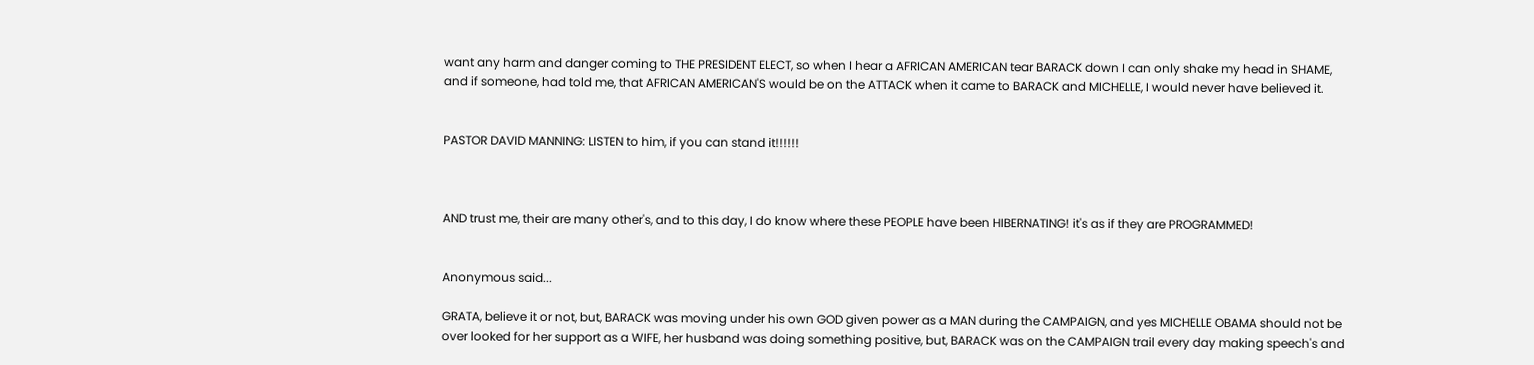want any harm and danger coming to THE PRESIDENT ELECT, so when I hear a AFRICAN AMERICAN tear BARACK down I can only shake my head in SHAME, and if someone, had told me, that AFRICAN AMERICAN'S would be on the ATTACK when it came to BARACK and MICHELLE, I would never have believed it.


PASTOR DAVID MANNING: LISTEN to him, if you can stand it!!!!!!



AND trust me, their are many other's, and to this day, I do know where these PEOPLE have been HIBERNATING! it's as if they are PROGRAMMED!


Anonymous said...

GRATA, believe it or not, but, BARACK was moving under his own GOD given power as a MAN during the CAMPAIGN, and yes MICHELLE OBAMA should not be over looked for her support as a WIFE, her husband was doing something positive, but, BARACK was on the CAMPAIGN trail every day making speech's and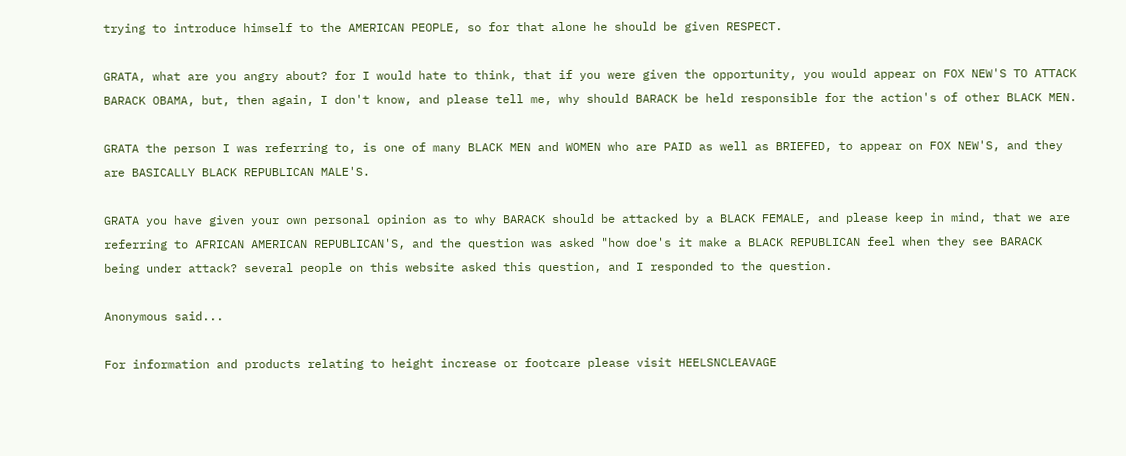trying to introduce himself to the AMERICAN PEOPLE, so for that alone he should be given RESPECT.

GRATA, what are you angry about? for I would hate to think, that if you were given the opportunity, you would appear on FOX NEW'S TO ATTACK BARACK OBAMA, but, then again, I don't know, and please tell me, why should BARACK be held responsible for the action's of other BLACK MEN.

GRATA the person I was referring to, is one of many BLACK MEN and WOMEN who are PAID as well as BRIEFED, to appear on FOX NEW'S, and they are BASICALLY BLACK REPUBLICAN MALE'S.

GRATA you have given your own personal opinion as to why BARACK should be attacked by a BLACK FEMALE, and please keep in mind, that we are referring to AFRICAN AMERICAN REPUBLICAN'S, and the question was asked "how doe's it make a BLACK REPUBLICAN feel when they see BARACK being under attack? several people on this website asked this question, and I responded to the question.

Anonymous said...

For information and products relating to height increase or footcare please visit HEELSNCLEAVAGE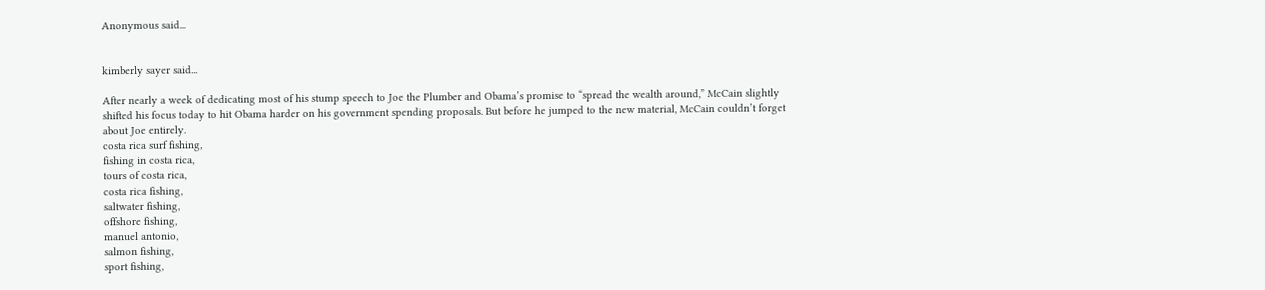Anonymous said...


kimberly sayer said...

After nearly a week of dedicating most of his stump speech to Joe the Plumber and Obama’s promise to “spread the wealth around,” McCain slightly shifted his focus today to hit Obama harder on his government spending proposals. But before he jumped to the new material, McCain couldn’t forget about Joe entirely.
costa rica surf fishing,
fishing in costa rica,
tours of costa rica,
costa rica fishing,
saltwater fishing,
offshore fishing,
manuel antonio,
salmon fishing,
sport fishing,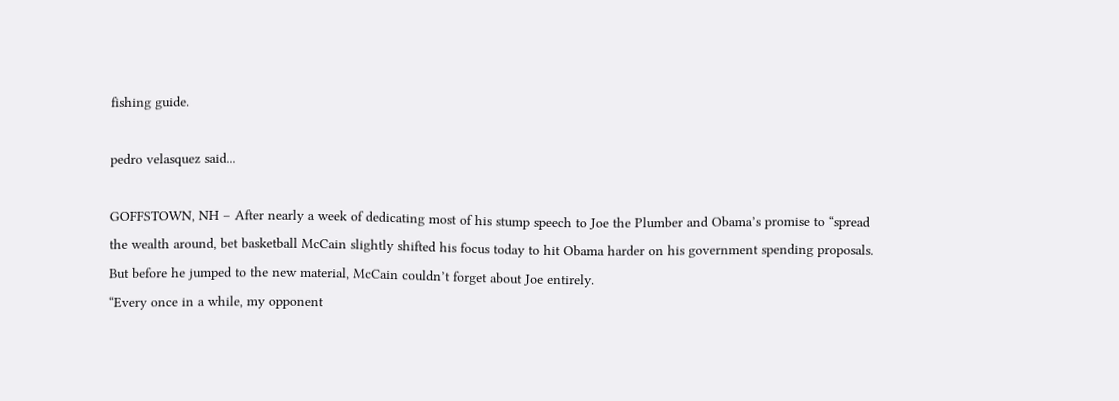fishing guide.

pedro velasquez said...

GOFFSTOWN, NH – After nearly a week of dedicating most of his stump speech to Joe the Plumber and Obama’s promise to “spread the wealth around, bet basketball McCain slightly shifted his focus today to hit Obama harder on his government spending proposals. But before he jumped to the new material, McCain couldn’t forget about Joe entirely.
“Every once in a while, my opponent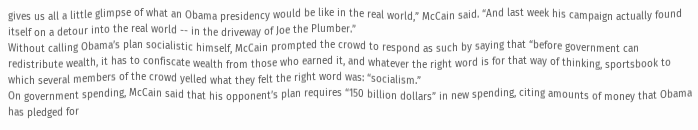gives us all a little glimpse of what an Obama presidency would be like in the real world,” McCain said. “And last week his campaign actually found itself on a detour into the real world -- in the driveway of Joe the Plumber.”
Without calling Obama’s plan socialistic himself, McCain prompted the crowd to respond as such by saying that “before government can redistribute wealth, it has to confiscate wealth from those who earned it, and whatever the right word is for that way of thinking, sportsbook to which several members of the crowd yelled what they felt the right word was: “socialism.”
On government spending, McCain said that his opponent’s plan requires “150 billion dollars” in new spending, citing amounts of money that Obama has pledged for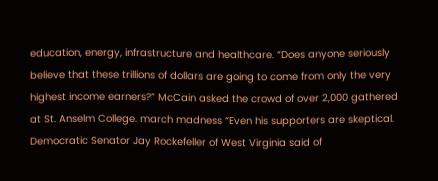education, energy, infrastructure and healthcare. “Does anyone seriously believe that these trillions of dollars are going to come from only the very highest income earners?” McCain asked the crowd of over 2,000 gathered at St. Anselm College. march madness “Even his supporters are skeptical. Democratic Senator Jay Rockefeller of West Virginia said of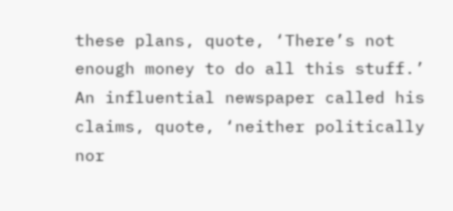these plans, quote, ‘There’s not enough money to do all this stuff.’ An influential newspaper called his claims, quote, ‘neither politically nor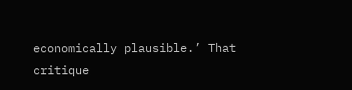economically plausible.’ That critique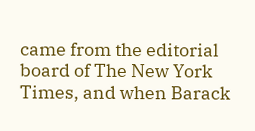came from the editorial board of The New York Times, and when Barack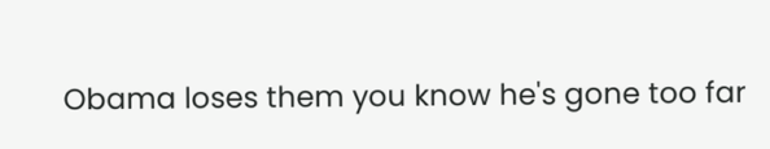Obama loses them you know he's gone too far